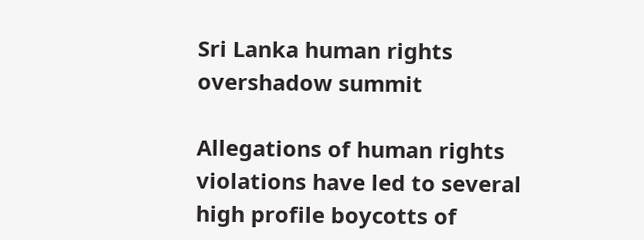Sri Lanka human rights overshadow summit

Allegations of human rights violations have led to several high profile boycotts of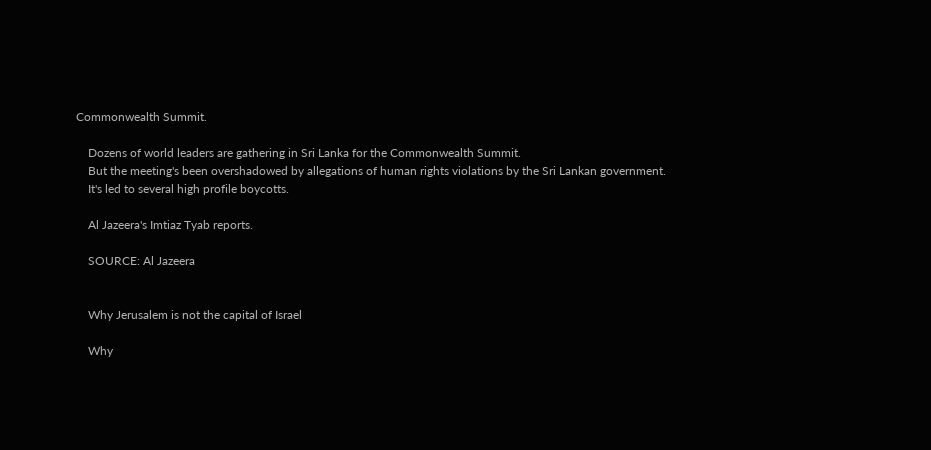Commonwealth Summit.

    Dozens of world leaders are gathering in Sri Lanka for the Commonwealth Summit.
    But the meeting's been overshadowed by allegations of human rights violations by the Sri Lankan government.
    It's led to several high profile boycotts.

    Al Jazeera's Imtiaz Tyab reports.

    SOURCE: Al Jazeera


    Why Jerusalem is not the capital of Israel

    Why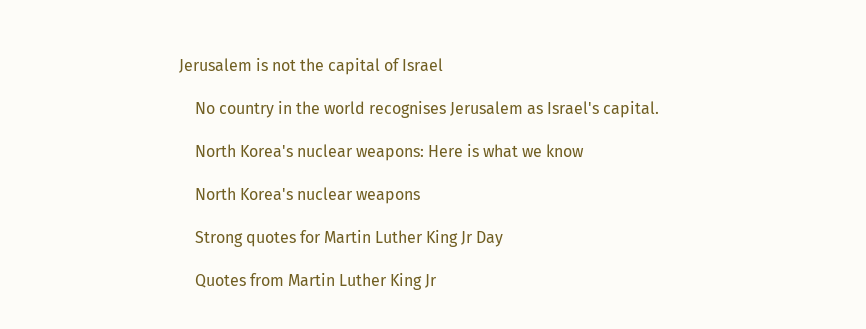Jerusalem is not the capital of Israel

    No country in the world recognises Jerusalem as Israel's capital.

    North Korea's nuclear weapons: Here is what we know

    North Korea's nuclear weapons

    Strong quotes for Martin Luther King Jr Day

    Quotes from Martin Luther King Jr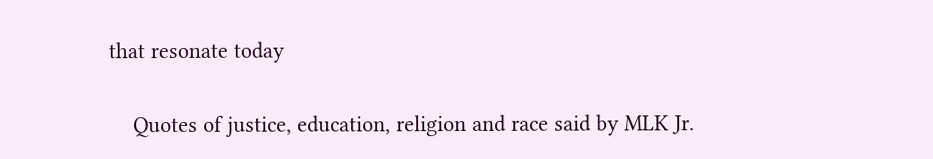that resonate today

    Quotes of justice, education, religion and race said by MLK Jr.